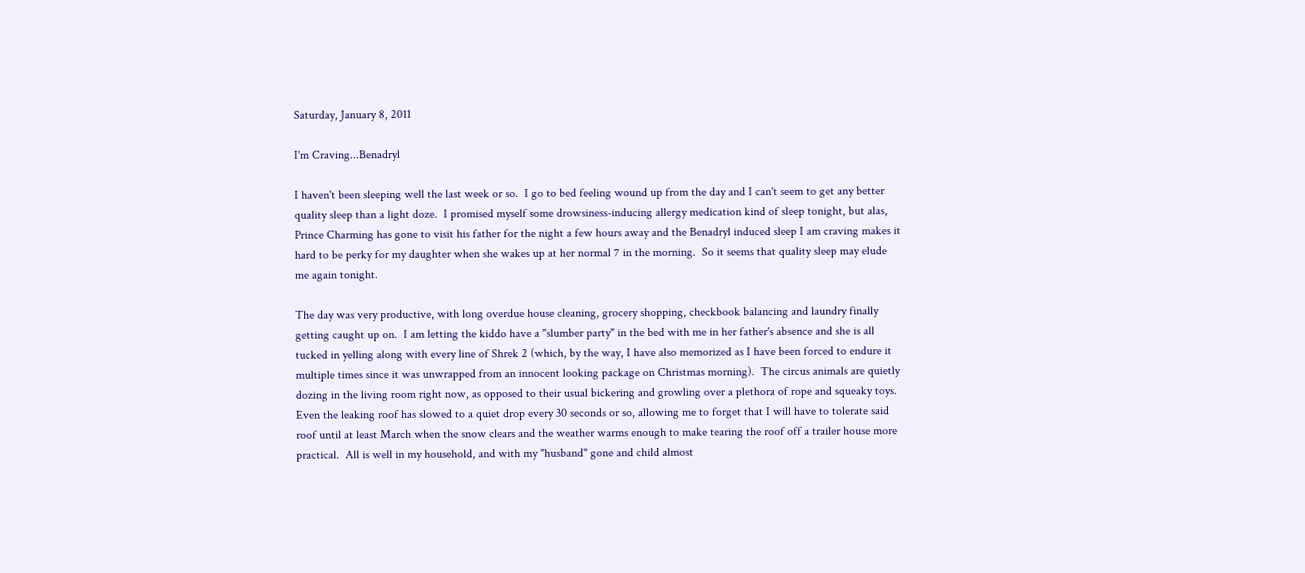Saturday, January 8, 2011

I'm Craving...Benadryl

I haven't been sleeping well the last week or so.  I go to bed feeling wound up from the day and I can't seem to get any better quality sleep than a light doze.  I promised myself some drowsiness-inducing allergy medication kind of sleep tonight, but alas, Prince Charming has gone to visit his father for the night a few hours away and the Benadryl induced sleep I am craving makes it hard to be perky for my daughter when she wakes up at her normal 7 in the morning.  So it seems that quality sleep may elude me again tonight.

The day was very productive, with long overdue house cleaning, grocery shopping, checkbook balancing and laundry finally getting caught up on.  I am letting the kiddo have a "slumber party" in the bed with me in her father's absence and she is all tucked in yelling along with every line of Shrek 2 (which, by the way, I have also memorized as I have been forced to endure it multiple times since it was unwrapped from an innocent looking package on Christmas morning).  The circus animals are quietly dozing in the living room right now, as opposed to their usual bickering and growling over a plethora of rope and squeaky toys.  Even the leaking roof has slowed to a quiet drop every 30 seconds or so, allowing me to forget that I will have to tolerate said roof until at least March when the snow clears and the weather warms enough to make tearing the roof off a trailer house more practical.  All is well in my household, and with my "husband" gone and child almost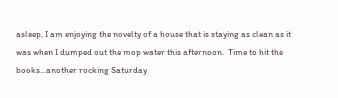asleep, I am enjoying the novelty of a house that is staying as clean as it was when I dumped out the mop water this afternoon.  Time to hit the books...another rocking Saturday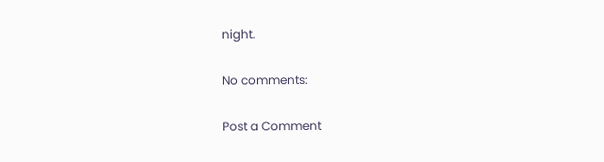night.

No comments:

Post a Comment